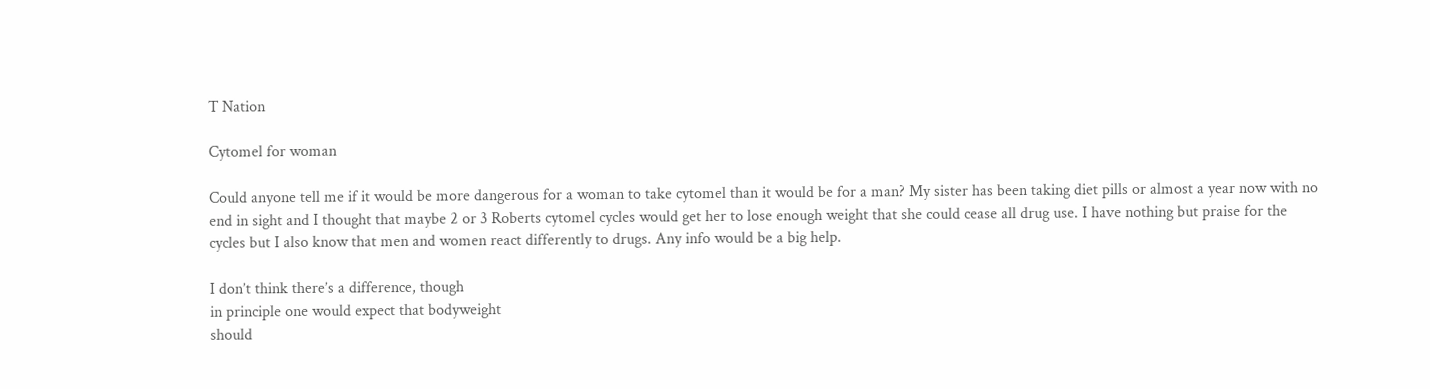T Nation

Cytomel for woman

Could anyone tell me if it would be more dangerous for a woman to take cytomel than it would be for a man? My sister has been taking diet pills or almost a year now with no end in sight and I thought that maybe 2 or 3 Roberts cytomel cycles would get her to lose enough weight that she could cease all drug use. I have nothing but praise for the cycles but I also know that men and women react differently to drugs. Any info would be a big help.

I don’t think there’s a difference, though
in principle one would expect that bodyweight
should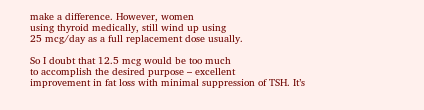make a difference. However, women
using thyroid medically, still wind up using
25 mcg/day as a full replacement dose usually.

So I doubt that 12.5 mcg would be too much
to accomplish the desired purpose – excellent
improvement in fat loss with minimal suppression of TSH. It’s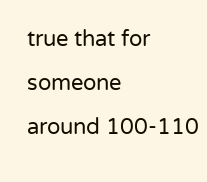true that for someone
around 100-110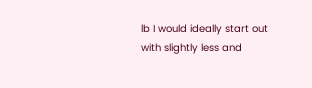lb I would ideally start out
with slightly less and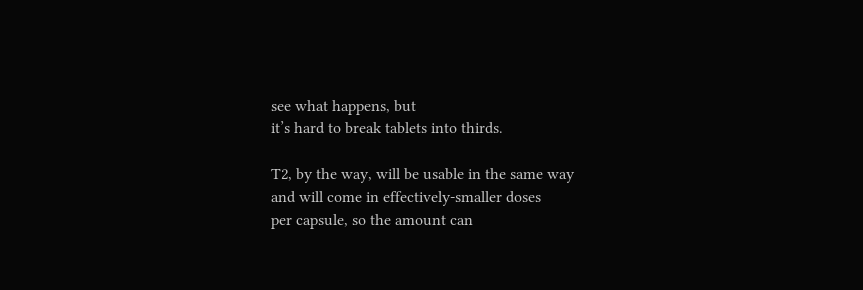see what happens, but
it’s hard to break tablets into thirds.

T2, by the way, will be usable in the same way
and will come in effectively-smaller doses
per capsule, so the amount can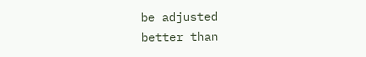be adjusted
better than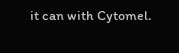it can with Cytomel.